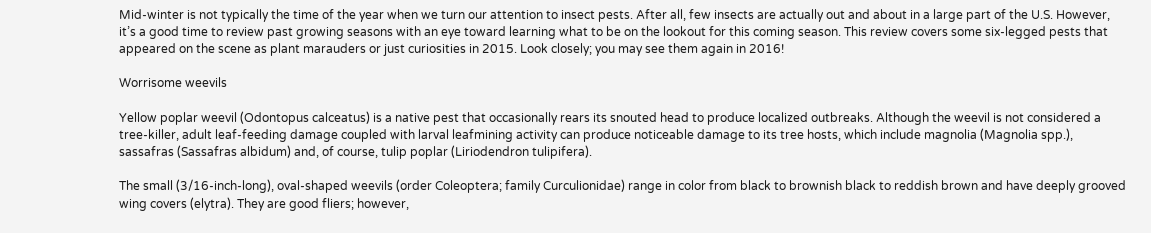Mid-winter is not typically the time of the year when we turn our attention to insect pests. After all, few insects are actually out and about in a large part of the U.S. However, it’s a good time to review past growing seasons with an eye toward learning what to be on the lookout for this coming season. This review covers some six-legged pests that appeared on the scene as plant marauders or just curiosities in 2015. Look closely; you may see them again in 2016!

Worrisome weevils

Yellow poplar weevil (Odontopus calceatus) is a native pest that occasionally rears its snouted head to produce localized outbreaks. Although the weevil is not considered a tree-killer, adult leaf-feeding damage coupled with larval leafmining activity can produce noticeable damage to its tree hosts, which include magnolia (Magnolia spp.), sassafras (Sassafras albidum) and, of course, tulip poplar (Liriodendron tulipifera).

The small (3/16-inch-long), oval-shaped weevils (order Coleoptera; family Curculionidae) range in color from black to brownish black to reddish brown and have deeply grooved wing covers (elytra). They are good fliers; however,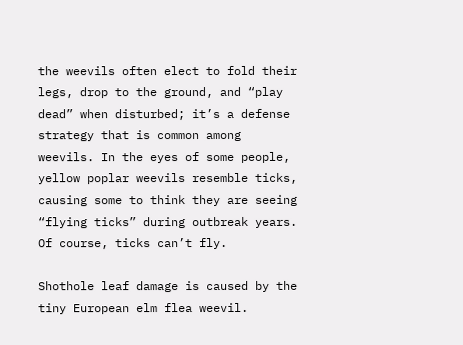the weevils often elect to fold their legs, drop to the ground, and “play dead” when disturbed; it’s a defense strategy that is common among weevils. In the eyes of some people, yellow poplar weevils resemble ticks, causing some to think they are seeing “flying ticks” during outbreak years. Of course, ticks can’t fly.

Shothole leaf damage is caused by the tiny European elm flea weevil.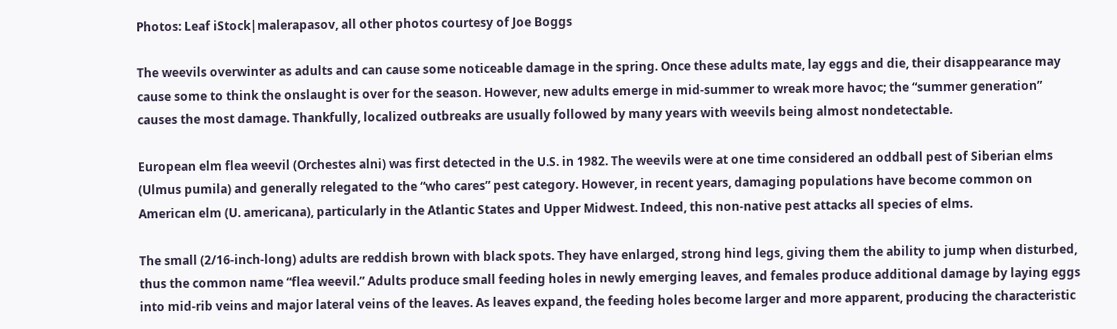Photos: Leaf iStock|malerapasov, all other photos courtesy of Joe Boggs

The weevils overwinter as adults and can cause some noticeable damage in the spring. Once these adults mate, lay eggs and die, their disappearance may cause some to think the onslaught is over for the season. However, new adults emerge in mid-summer to wreak more havoc; the “summer generation” causes the most damage. Thankfully, localized outbreaks are usually followed by many years with weevils being almost nondetectable.

European elm flea weevil (Orchestes alni) was first detected in the U.S. in 1982. The weevils were at one time considered an oddball pest of Siberian elms (Ulmus pumila) and generally relegated to the “who cares” pest category. However, in recent years, damaging populations have become common on American elm (U. americana), particularly in the Atlantic States and Upper Midwest. Indeed, this non-native pest attacks all species of elms.

The small (2/16-inch-long) adults are reddish brown with black spots. They have enlarged, strong hind legs, giving them the ability to jump when disturbed, thus the common name “flea weevil.” Adults produce small feeding holes in newly emerging leaves, and females produce additional damage by laying eggs into mid-rib veins and major lateral veins of the leaves. As leaves expand, the feeding holes become larger and more apparent, producing the characteristic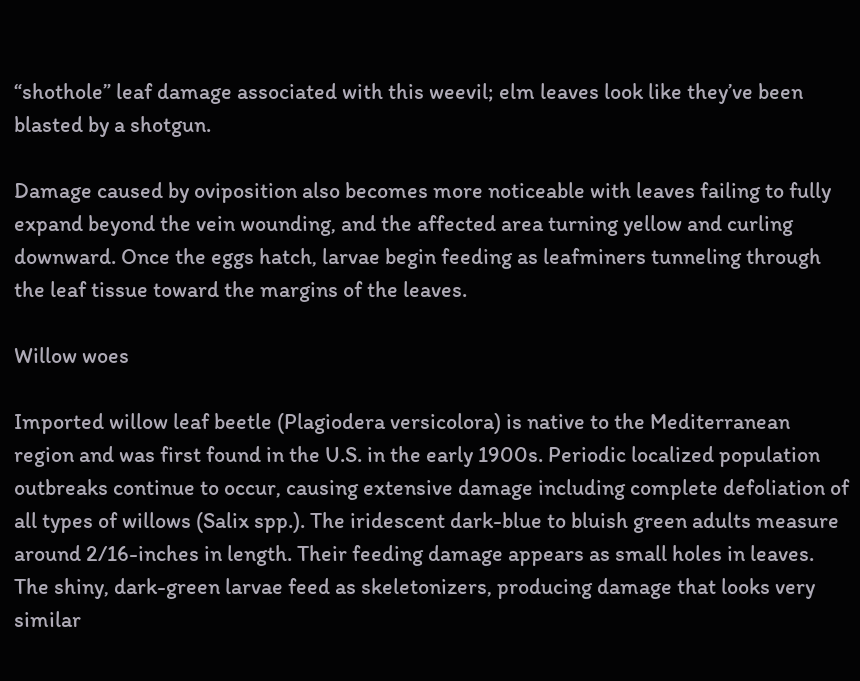“shothole” leaf damage associated with this weevil; elm leaves look like they’ve been blasted by a shotgun.

Damage caused by oviposition also becomes more noticeable with leaves failing to fully expand beyond the vein wounding, and the affected area turning yellow and curling downward. Once the eggs hatch, larvae begin feeding as leafminers tunneling through the leaf tissue toward the margins of the leaves.

Willow woes

Imported willow leaf beetle (Plagiodera versicolora) is native to the Mediterranean region and was first found in the U.S. in the early 1900s. Periodic localized population outbreaks continue to occur, causing extensive damage including complete defoliation of all types of willows (Salix spp.). The iridescent dark-blue to bluish green adults measure around 2/16-inches in length. Their feeding damage appears as small holes in leaves. The shiny, dark-green larvae feed as skeletonizers, producing damage that looks very similar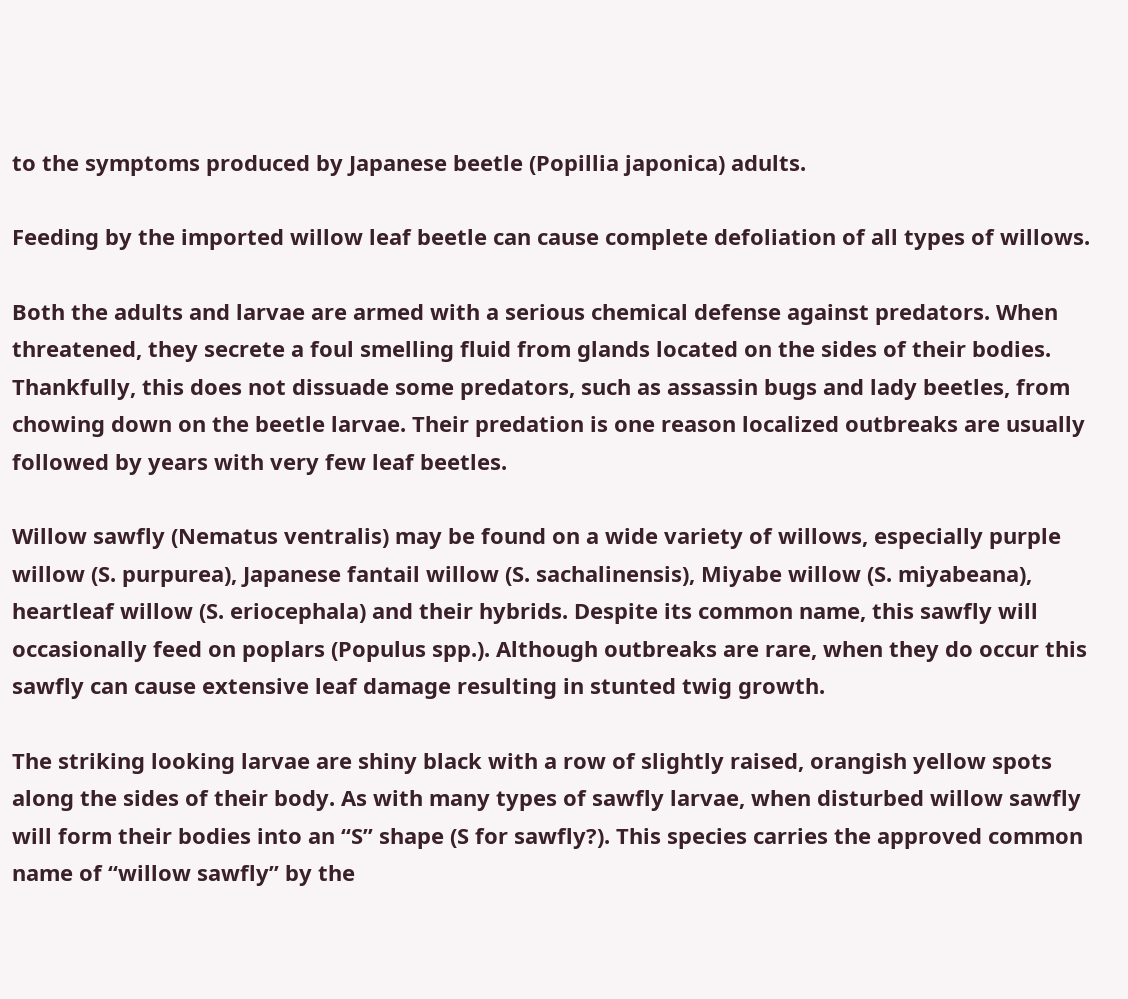to the symptoms produced by Japanese beetle (Popillia japonica) adults.

Feeding by the imported willow leaf beetle can cause complete defoliation of all types of willows.

Both the adults and larvae are armed with a serious chemical defense against predators. When threatened, they secrete a foul smelling fluid from glands located on the sides of their bodies. Thankfully, this does not dissuade some predators, such as assassin bugs and lady beetles, from chowing down on the beetle larvae. Their predation is one reason localized outbreaks are usually followed by years with very few leaf beetles.

Willow sawfly (Nematus ventralis) may be found on a wide variety of willows, especially purple willow (S. purpurea), Japanese fantail willow (S. sachalinensis), Miyabe willow (S. miyabeana), heartleaf willow (S. eriocephala) and their hybrids. Despite its common name, this sawfly will occasionally feed on poplars (Populus spp.). Although outbreaks are rare, when they do occur this sawfly can cause extensive leaf damage resulting in stunted twig growth.

The striking looking larvae are shiny black with a row of slightly raised, orangish yellow spots along the sides of their body. As with many types of sawfly larvae, when disturbed willow sawfly will form their bodies into an “S” shape (S for sawfly?). This species carries the approved common name of “willow sawfly” by the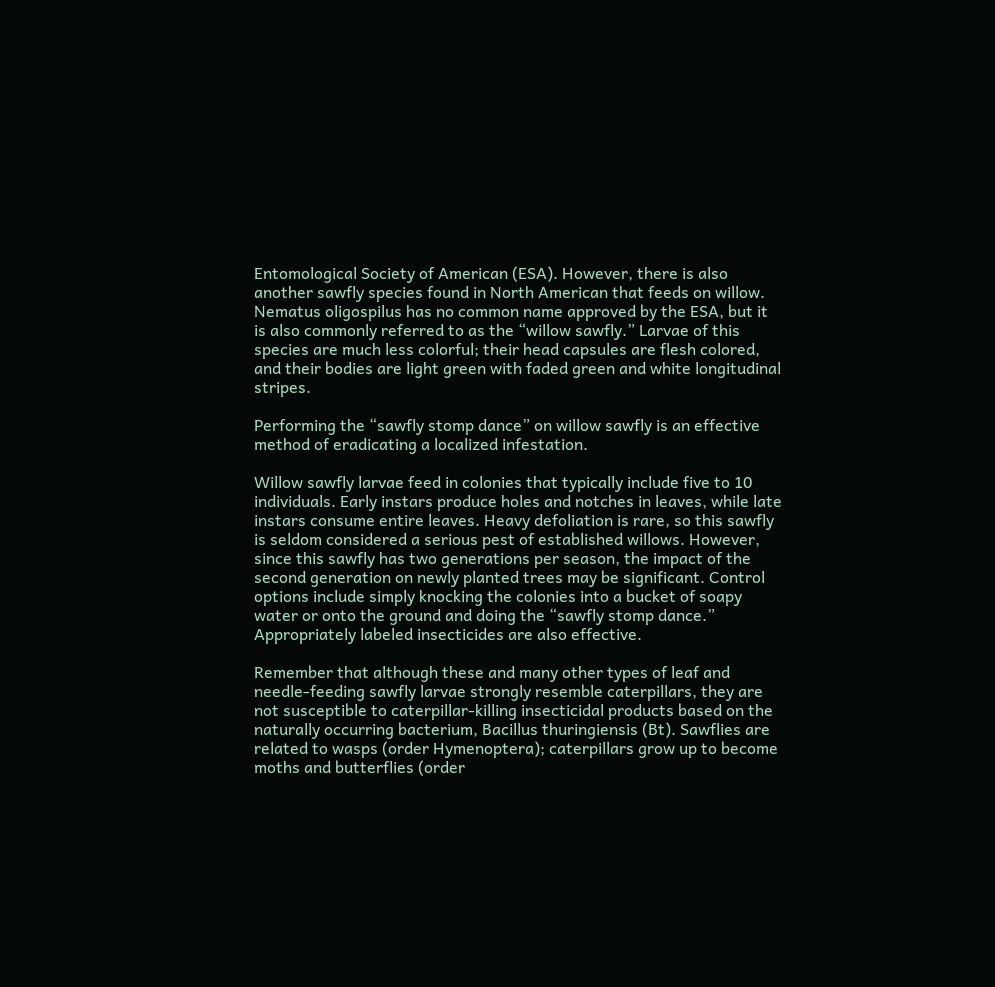Entomological Society of American (ESA). However, there is also another sawfly species found in North American that feeds on willow. Nematus oligospilus has no common name approved by the ESA, but it is also commonly referred to as the “willow sawfly.” Larvae of this species are much less colorful; their head capsules are flesh colored, and their bodies are light green with faded green and white longitudinal stripes.

Performing the “sawfly stomp dance” on willow sawfly is an effective method of eradicating a localized infestation.

Willow sawfly larvae feed in colonies that typically include five to 10 individuals. Early instars produce holes and notches in leaves, while late instars consume entire leaves. Heavy defoliation is rare, so this sawfly is seldom considered a serious pest of established willows. However, since this sawfly has two generations per season, the impact of the second generation on newly planted trees may be significant. Control options include simply knocking the colonies into a bucket of soapy water or onto the ground and doing the “sawfly stomp dance.” Appropriately labeled insecticides are also effective.

Remember that although these and many other types of leaf and needle-feeding sawfly larvae strongly resemble caterpillars, they are not susceptible to caterpillar-killing insecticidal products based on the naturally occurring bacterium, Bacillus thuringiensis (Bt). Sawflies are related to wasps (order Hymenoptera); caterpillars grow up to become moths and butterflies (order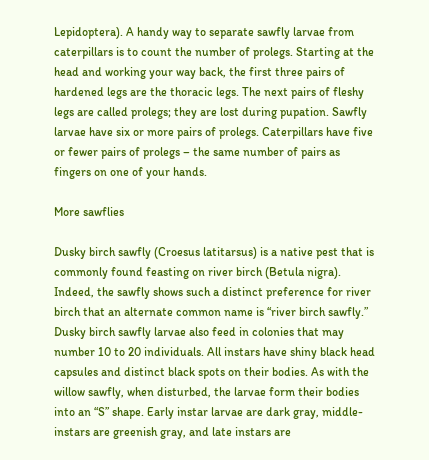Lepidoptera). A handy way to separate sawfly larvae from caterpillars is to count the number of prolegs. Starting at the head and working your way back, the first three pairs of hardened legs are the thoracic legs. The next pairs of fleshy legs are called prolegs; they are lost during pupation. Sawfly larvae have six or more pairs of prolegs. Caterpillars have five or fewer pairs of prolegs – the same number of pairs as fingers on one of your hands.

More sawflies

Dusky birch sawfly (Croesus latitarsus) is a native pest that is commonly found feasting on river birch (Betula nigra). Indeed, the sawfly shows such a distinct preference for river birch that an alternate common name is “river birch sawfly.” Dusky birch sawfly larvae also feed in colonies that may number 10 to 20 individuals. All instars have shiny black head capsules and distinct black spots on their bodies. As with the willow sawfly, when disturbed, the larvae form their bodies into an “S” shape. Early instar larvae are dark gray, middle-instars are greenish gray, and late instars are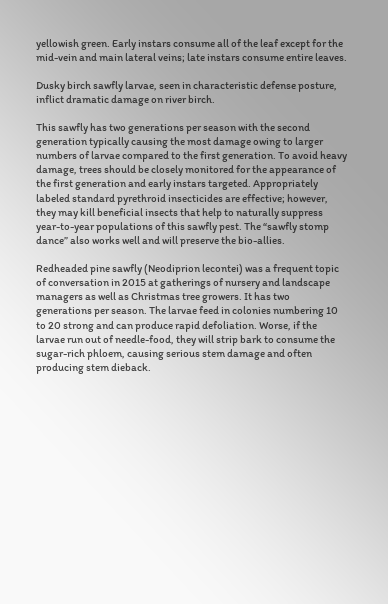yellowish green. Early instars consume all of the leaf except for the mid-vein and main lateral veins; late instars consume entire leaves.

Dusky birch sawfly larvae, seen in characteristic defense posture, inflict dramatic damage on river birch.

This sawfly has two generations per season with the second generation typically causing the most damage owing to larger numbers of larvae compared to the first generation. To avoid heavy damage, trees should be closely monitored for the appearance of the first generation and early instars targeted. Appropriately labeled standard pyrethroid insecticides are effective; however, they may kill beneficial insects that help to naturally suppress year-to-year populations of this sawfly pest. The “sawfly stomp dance” also works well and will preserve the bio-allies.

Redheaded pine sawfly (Neodiprion lecontei) was a frequent topic of conversation in 2015 at gatherings of nursery and landscape managers as well as Christmas tree growers. It has two generations per season. The larvae feed in colonies numbering 10 to 20 strong and can produce rapid defoliation. Worse, if the larvae run out of needle-food, they will strip bark to consume the sugar-rich phloem, causing serious stem damage and often producing stem dieback.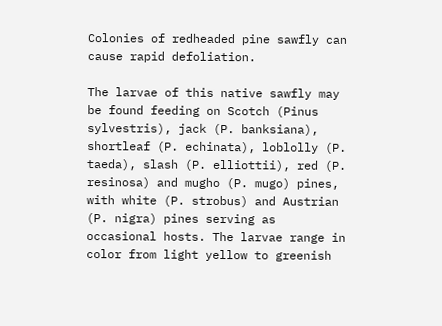Colonies of redheaded pine sawfly can cause rapid defoliation.

The larvae of this native sawfly may be found feeding on Scotch (Pinus sylvestris), jack (P. banksiana), shortleaf (P. echinata), loblolly (P. taeda), slash (P. elliottii), red (P. resinosa) and mugho (P. mugo) pines, with white (P. strobus) and Austrian (P. nigra) pines serving as occasional hosts. The larvae range in color from light yellow to greenish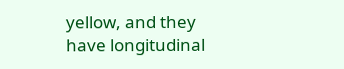yellow, and they have longitudinal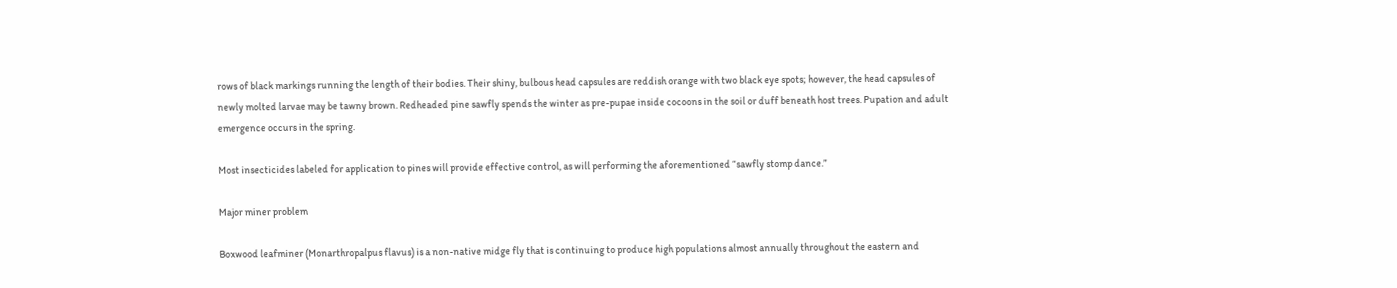rows of black markings running the length of their bodies. Their shiny, bulbous head capsules are reddish orange with two black eye spots; however, the head capsules of newly molted larvae may be tawny brown. Redheaded pine sawfly spends the winter as pre-pupae inside cocoons in the soil or duff beneath host trees. Pupation and adult emergence occurs in the spring.

Most insecticides labeled for application to pines will provide effective control, as will performing the aforementioned “sawfly stomp dance.”

Major miner problem

Boxwood leafminer (Monarthropalpus flavus) is a non-native midge fly that is continuing to produce high populations almost annually throughout the eastern and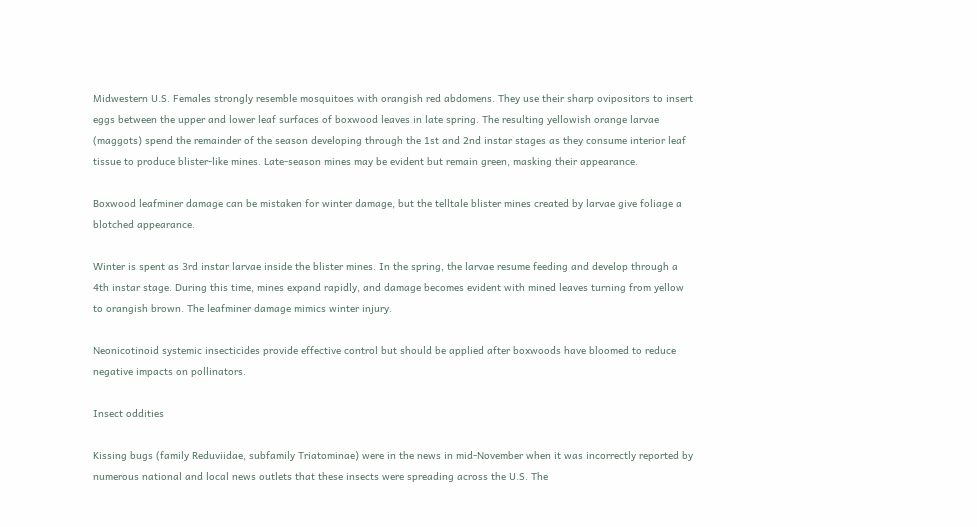Midwestern U.S. Females strongly resemble mosquitoes with orangish red abdomens. They use their sharp ovipositors to insert eggs between the upper and lower leaf surfaces of boxwood leaves in late spring. The resulting yellowish orange larvae (maggots) spend the remainder of the season developing through the 1st and 2nd instar stages as they consume interior leaf tissue to produce blister-like mines. Late-season mines may be evident but remain green, masking their appearance.

Boxwood leafminer damage can be mistaken for winter damage, but the telltale blister mines created by larvae give foliage a blotched appearance.

Winter is spent as 3rd instar larvae inside the blister mines. In the spring, the larvae resume feeding and develop through a 4th instar stage. During this time, mines expand rapidly, and damage becomes evident with mined leaves turning from yellow to orangish brown. The leafminer damage mimics winter injury.

Neonicotinoid systemic insecticides provide effective control but should be applied after boxwoods have bloomed to reduce negative impacts on pollinators.

Insect oddities

Kissing bugs (family Reduviidae, subfamily Triatominae) were in the news in mid-November when it was incorrectly reported by numerous national and local news outlets that these insects were spreading across the U.S. The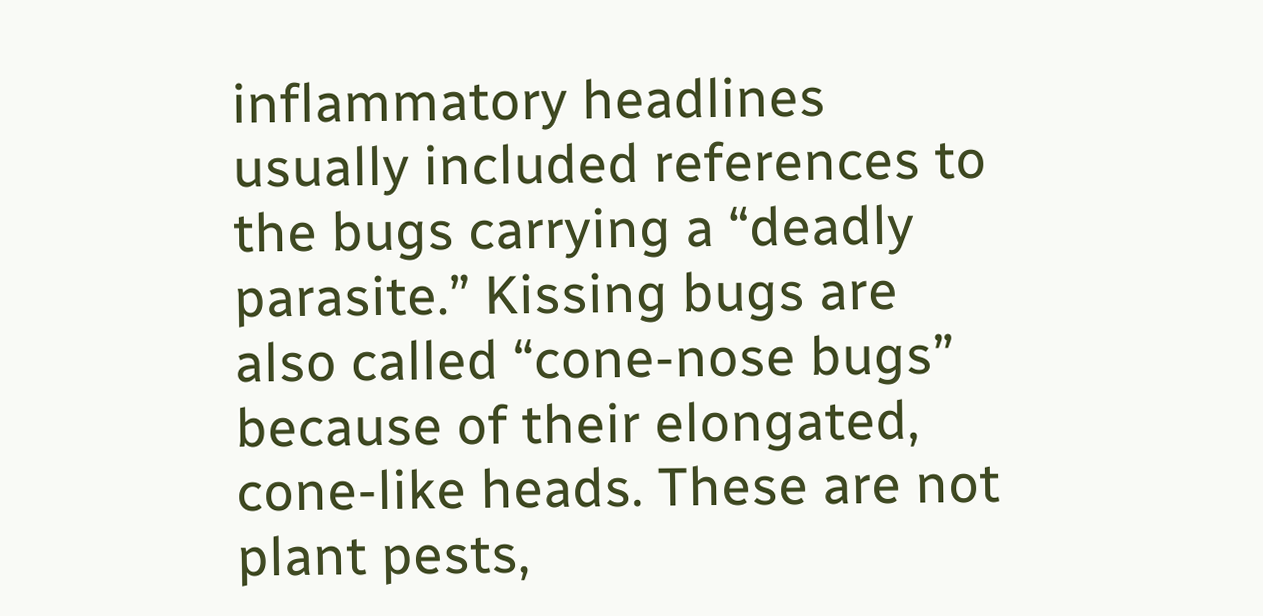inflammatory headlines usually included references to the bugs carrying a “deadly parasite.” Kissing bugs are also called “cone-nose bugs” because of their elongated, cone-like heads. These are not plant pests,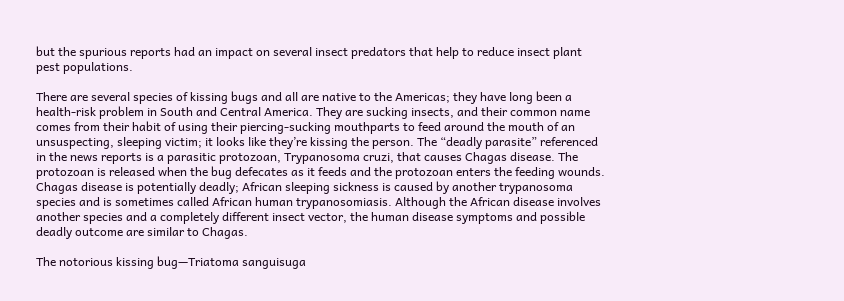but the spurious reports had an impact on several insect predators that help to reduce insect plant pest populations.

There are several species of kissing bugs and all are native to the Americas; they have long been a health-risk problem in South and Central America. They are sucking insects, and their common name comes from their habit of using their piercing-sucking mouthparts to feed around the mouth of an unsuspecting, sleeping victim; it looks like they’re kissing the person. The “deadly parasite” referenced in the news reports is a parasitic protozoan, Trypanosoma cruzi, that causes Chagas disease. The protozoan is released when the bug defecates as it feeds and the protozoan enters the feeding wounds. Chagas disease is potentially deadly; African sleeping sickness is caused by another trypanosoma species and is sometimes called African human trypanosomiasis. Although the African disease involves another species and a completely different insect vector, the human disease symptoms and possible deadly outcome are similar to Chagas.

The notorious kissing bug—Triatoma sanguisuga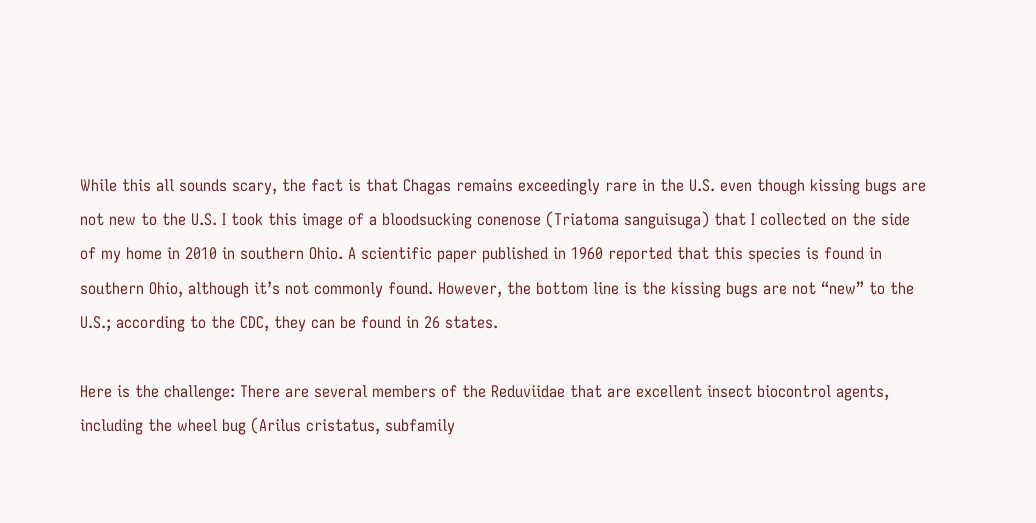While this all sounds scary, the fact is that Chagas remains exceedingly rare in the U.S. even though kissing bugs are not new to the U.S. I took this image of a bloodsucking conenose (Triatoma sanguisuga) that I collected on the side of my home in 2010 in southern Ohio. A scientific paper published in 1960 reported that this species is found in southern Ohio, although it’s not commonly found. However, the bottom line is the kissing bugs are not “new” to the U.S.; according to the CDC, they can be found in 26 states.

Here is the challenge: There are several members of the Reduviidae that are excellent insect biocontrol agents, including the wheel bug (Arilus cristatus, subfamily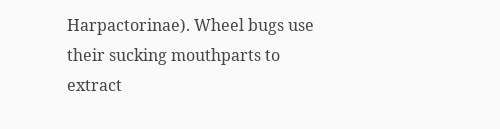Harpactorinae). Wheel bugs use their sucking mouthparts to extract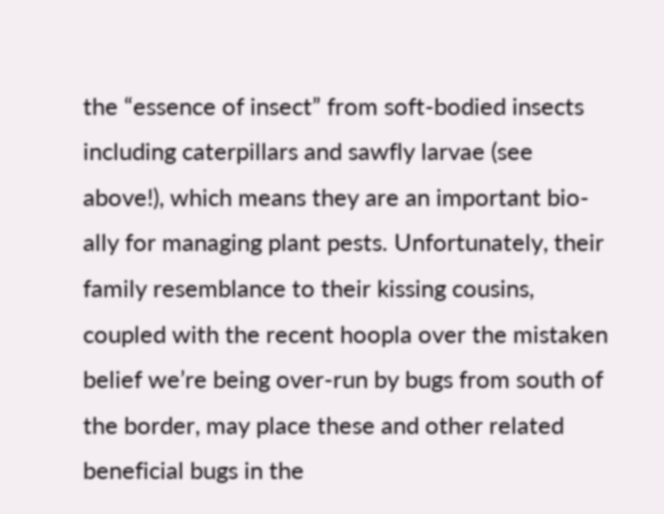the “essence of insect” from soft-bodied insects including caterpillars and sawfly larvae (see above!), which means they are an important bio-ally for managing plant pests. Unfortunately, their family resemblance to their kissing cousins, coupled with the recent hoopla over the mistaken belief we’re being over-run by bugs from south of the border, may place these and other related beneficial bugs in the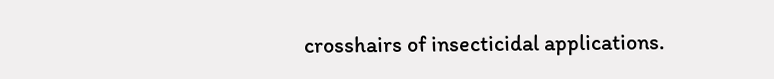crosshairs of insecticidal applications.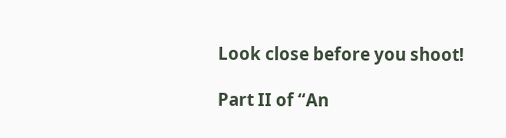Look close before you shoot!

Part II of “An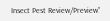Insect Pest Review/Preview”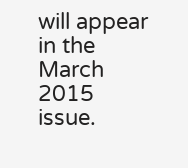will appear in the March 2015 issue.